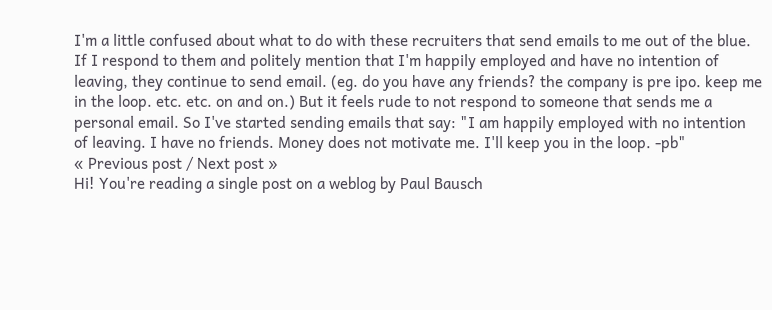I'm a little confused about what to do with these recruiters that send emails to me out of the blue. If I respond to them and politely mention that I'm happily employed and have no intention of leaving, they continue to send email. (eg. do you have any friends? the company is pre ipo. keep me in the loop. etc. etc. on and on.) But it feels rude to not respond to someone that sends me a personal email. So I've started sending emails that say: "I am happily employed with no intention of leaving. I have no friends. Money does not motivate me. I'll keep you in the loop. -pb"
« Previous post / Next post »
Hi! You're reading a single post on a weblog by Paul Bausch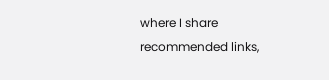where I share recommended links,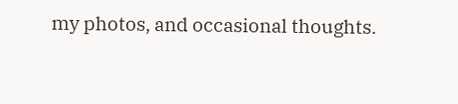my photos, and occasional thoughts.